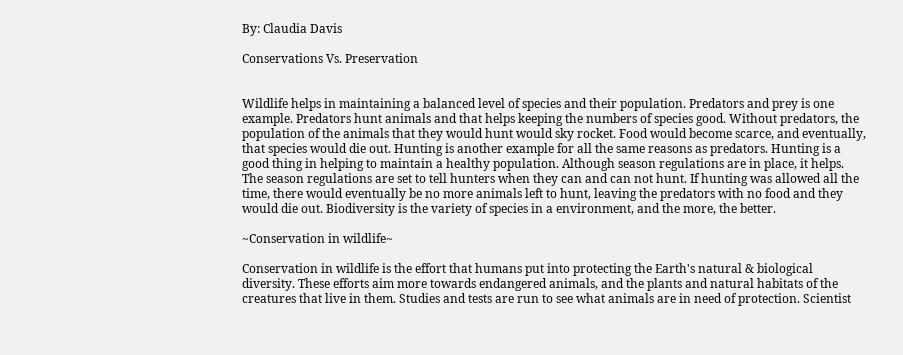By: Claudia Davis

Conservations Vs. Preservation


Wildlife helps in maintaining a balanced level of species and their population. Predators and prey is one example. Predators hunt animals and that helps keeping the numbers of species good. Without predators, the population of the animals that they would hunt would sky rocket. Food would become scarce, and eventually, that species would die out. Hunting is another example for all the same reasons as predators. Hunting is a good thing in helping to maintain a healthy population. Although season regulations are in place, it helps. The season regulations are set to tell hunters when they can and can not hunt. If hunting was allowed all the time, there would eventually be no more animals left to hunt, leaving the predators with no food and they would die out. Biodiversity is the variety of species in a environment, and the more, the better.

~Conservation in wildlife~

Conservation in wildlife is the effort that humans put into protecting the Earth's natural & biological diversity. These efforts aim more towards endangered animals, and the plants and natural habitats of the creatures that live in them. Studies and tests are run to see what animals are in need of protection. Scientist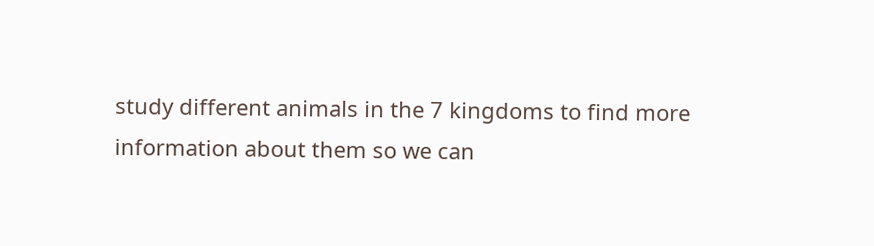study different animals in the 7 kingdoms to find more information about them so we can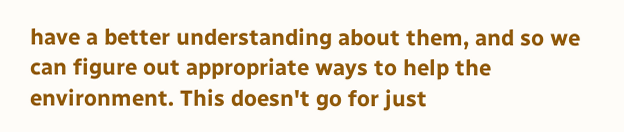have a better understanding about them, and so we can figure out appropriate ways to help the environment. This doesn't go for just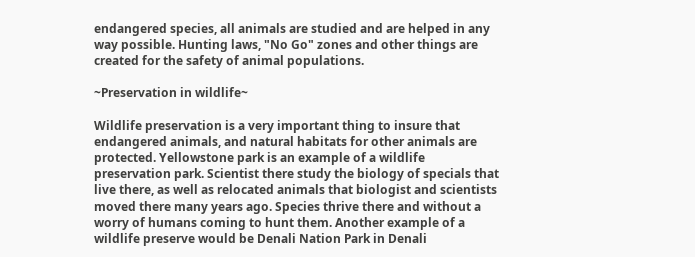endangered species, all animals are studied and are helped in any way possible. Hunting laws, "No Go" zones and other things are created for the safety of animal populations.

~Preservation in wildlife~

Wildlife preservation is a very important thing to insure that endangered animals, and natural habitats for other animals are protected. Yellowstone park is an example of a wildlife preservation park. Scientist there study the biology of specials that live there, as well as relocated animals that biologist and scientists moved there many years ago. Species thrive there and without a worry of humans coming to hunt them. Another example of a wildlife preserve would be Denali Nation Park in Denali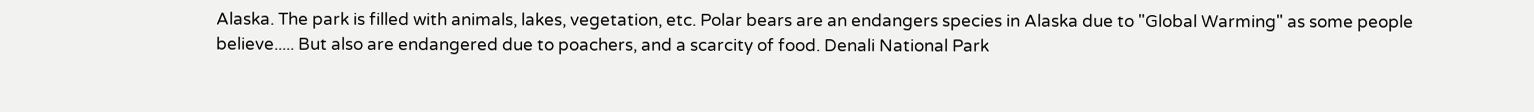Alaska. The park is filled with animals, lakes, vegetation, etc. Polar bears are an endangers species in Alaska due to "Global Warming" as some people believe..... But also are endangered due to poachers, and a scarcity of food. Denali National Park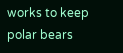works to keep polar bears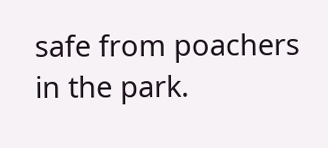safe from poachers in the park.